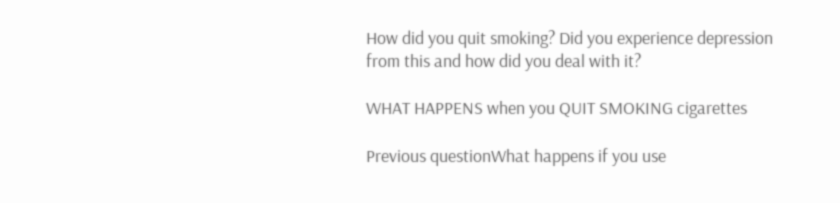How did you quit smoking? Did you experience depression from this and how did you deal with it?

WHAT HAPPENS when you QUIT SMOKING cigarettes

Previous questionWhat happens if you use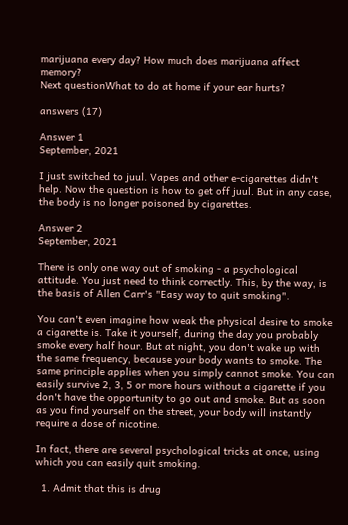marijuana every day? How much does marijuana affect memory?
Next questionWhat to do at home if your ear hurts?

answers (17)

Answer 1
September, 2021

I just switched to juul. Vapes and other e-cigarettes didn't help. Now the question is how to get off juul. But in any case, the body is no longer poisoned by cigarettes.

Answer 2
September, 2021

There is only one way out of smoking - a psychological attitude. You just need to think correctly. This, by the way, is the basis of Allen Carr's "Easy way to quit smoking".

You can't even imagine how weak the physical desire to smoke a cigarette is. Take it yourself, during the day you probably smoke every half hour. But at night, you don't wake up with the same frequency, because your body wants to smoke. The same principle applies when you simply cannot smoke. You can easily survive 2, 3, 5 or more hours without a cigarette if you don't have the opportunity to go out and smoke. But as soon as you find yourself on the street, your body will instantly require a dose of nicotine.

In fact, there are several psychological tricks at once, using which you can easily quit smoking.

  1. Admit that this is drug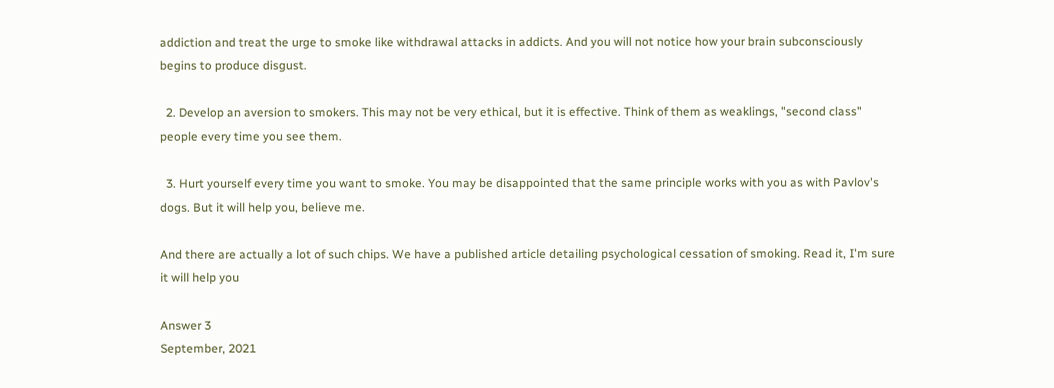addiction and treat the urge to smoke like withdrawal attacks in addicts. And you will not notice how your brain subconsciously begins to produce disgust.

  2. Develop an aversion to smokers. This may not be very ethical, but it is effective. Think of them as weaklings, "second class" people every time you see them.

  3. Hurt yourself every time you want to smoke. You may be disappointed that the same principle works with you as with Pavlov's dogs. But it will help you, believe me.

And there are actually a lot of such chips. We have a published article detailing psychological cessation of smoking. Read it, I'm sure it will help you

Answer 3
September, 2021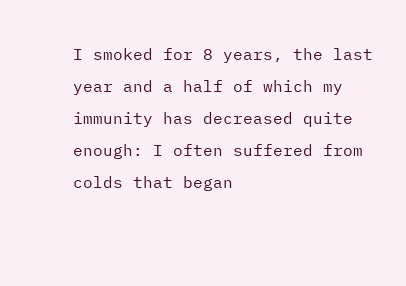I smoked for 8 years, the last year and a half of which my immunity has decreased quite enough: I often suffered from colds that began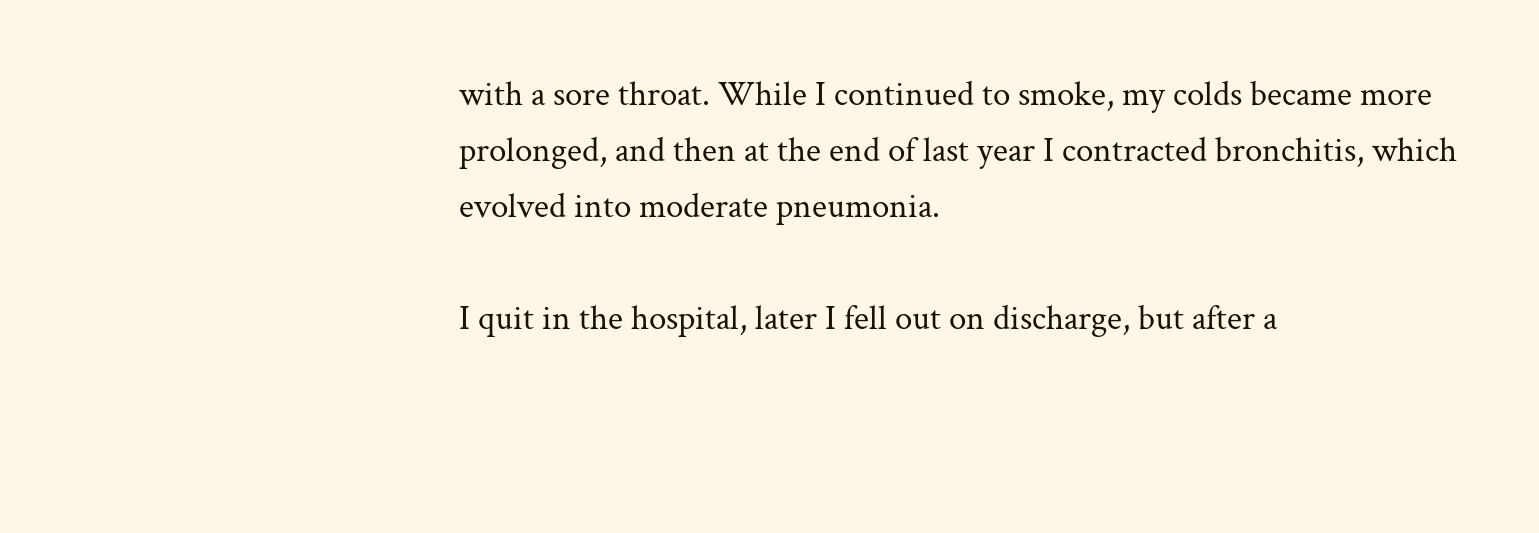with a sore throat. While I continued to smoke, my colds became more prolonged, and then at the end of last year I contracted bronchitis, which evolved into moderate pneumonia.

I quit in the hospital, later I fell out on discharge, but after a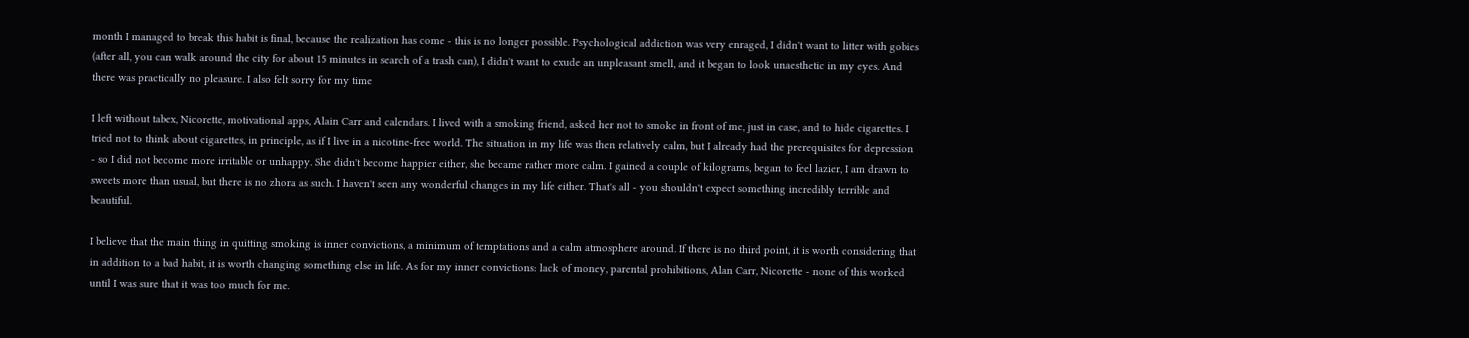month I managed to break this habit is final, because the realization has come - this is no longer possible. Psychological addiction was very enraged, I didn't want to litter with gobies (after all, you can walk around the city for about 15 minutes in search of a trash can), I didn't want to exude an unpleasant smell, and it began to look unaesthetic in my eyes. And there was practically no pleasure. I also felt sorry for my time

I left without tabex, Nicorette, motivational apps, Alain Carr and calendars. I lived with a smoking friend, asked her not to smoke in front of me, just in case, and to hide cigarettes. I tried not to think about cigarettes, in principle, as if I live in a nicotine-free world. The situation in my life was then relatively calm, but I already had the prerequisites for depression - so I did not become more irritable or unhappy. She didn't become happier either, she became rather more calm. I gained a couple of kilograms, began to feel lazier, I am drawn to sweets more than usual, but there is no zhora as such. I haven't seen any wonderful changes in my life either. That's all - you shouldn't expect something incredibly terrible and beautiful.

I believe that the main thing in quitting smoking is inner convictions, a minimum of temptations and a calm atmosphere around. If there is no third point, it is worth considering that in addition to a bad habit, it is worth changing something else in life. As for my inner convictions: lack of money, parental prohibitions, Alan Carr, Nicorette - none of this worked until I was sure that it was too much for me.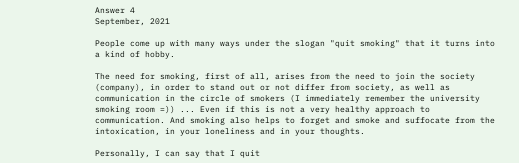Answer 4
September, 2021

People come up with many ways under the slogan "quit smoking" that it turns into a kind of hobby.

The need for smoking, first of all, arises from the need to join the society (company), in order to stand out or not differ from society, as well as communication in the circle of smokers (I immediately remember the university smoking room =)) ... Even if this is not a very healthy approach to communication. And smoking also helps to forget and smoke and suffocate from the intoxication, in your loneliness and in your thoughts.

Personally, I can say that I quit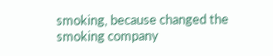smoking, because changed the smoking company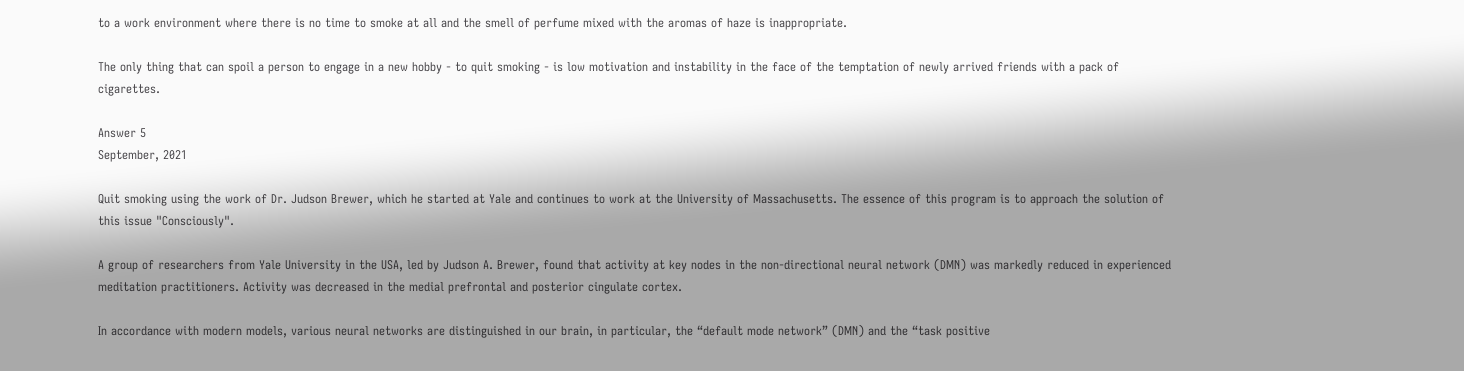to a work environment where there is no time to smoke at all and the smell of perfume mixed with the aromas of haze is inappropriate.

The only thing that can spoil a person to engage in a new hobby - to quit smoking - is low motivation and instability in the face of the temptation of newly arrived friends with a pack of cigarettes.

Answer 5
September, 2021

Quit smoking using the work of Dr. Judson Brewer, which he started at Yale and continues to work at the University of Massachusetts. The essence of this program is to approach the solution of this issue "Consciously".

A group of researchers from Yale University in the USA, led by Judson A. Brewer, found that activity at key nodes in the non-directional neural network (DMN) was markedly reduced in experienced meditation practitioners. Activity was decreased in the medial prefrontal and posterior cingulate cortex.

In accordance with modern models, various neural networks are distinguished in our brain, in particular, the “default mode network” (DMN) and the “task positive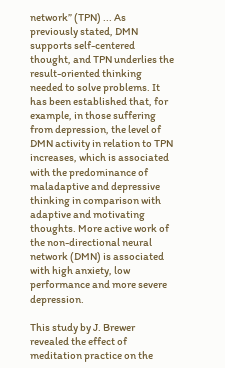network” (TPN) ... As previously stated, DMN supports self-centered thought, and TPN underlies the result-oriented thinking needed to solve problems. It has been established that, for example, in those suffering from depression, the level of DMN activity in relation to TPN increases, which is associated with the predominance of maladaptive and depressive thinking in comparison with adaptive and motivating thoughts. More active work of the non-directional neural network (DMN) is associated with high anxiety, low performance and more severe depression.

This study by J. Brewer revealed the effect of meditation practice on the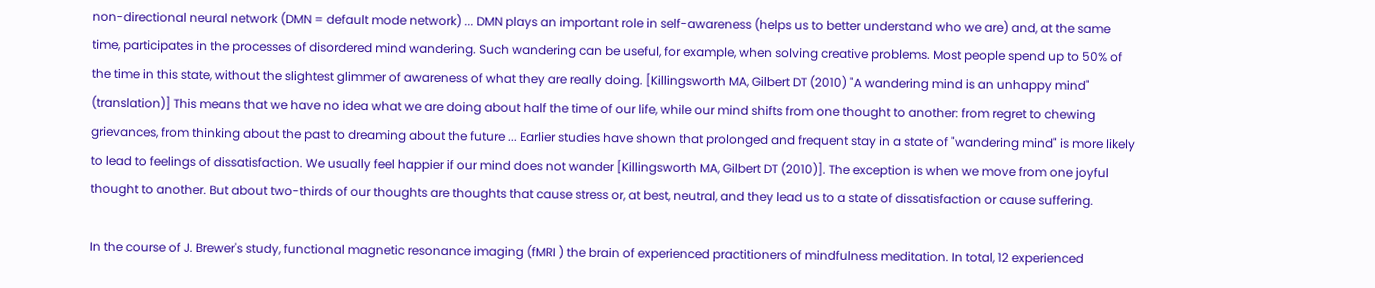non-directional neural network (DMN = default mode network) ... DMN plays an important role in self-awareness (helps us to better understand who we are) and, at the same time, participates in the processes of disordered mind wandering. Such wandering can be useful, for example, when solving creative problems. Most people spend up to 50% of the time in this state, without the slightest glimmer of awareness of what they are really doing. [Killingsworth MA, Gilbert DT (2010) "A wandering mind is an unhappy mind" (translation)] This means that we have no idea what we are doing about half the time of our life, while our mind shifts from one thought to another: from regret to chewing grievances, from thinking about the past to dreaming about the future ... Earlier studies have shown that prolonged and frequent stay in a state of "wandering mind" is more likely to lead to feelings of dissatisfaction. We usually feel happier if our mind does not wander [Killingsworth MA, Gilbert DT (2010)]. The exception is when we move from one joyful thought to another. But about two-thirds of our thoughts are thoughts that cause stress or, at best, neutral, and they lead us to a state of dissatisfaction or cause suffering.

In the course of J. Brewer's study, functional magnetic resonance imaging (fMRI ) the brain of experienced practitioners of mindfulness meditation. In total, 12 experienced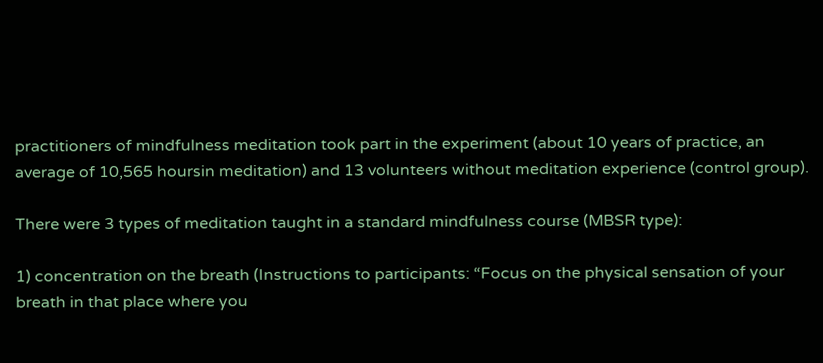practitioners of mindfulness meditation took part in the experiment (about 10 years of practice, an average of 10,565 hoursin meditation) and 13 volunteers without meditation experience (control group).

There were 3 types of meditation taught in a standard mindfulness course (MBSR type):

1) concentration on the breath (Instructions to participants: “Focus on the physical sensation of your breath in that place where you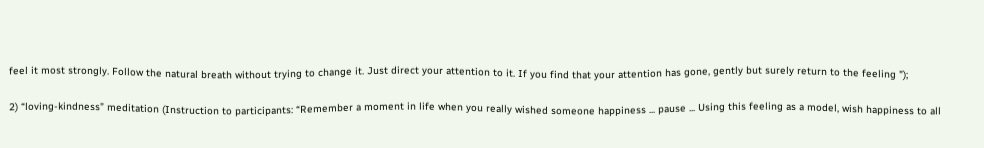feel it most strongly. Follow the natural breath without trying to change it. Just direct your attention to it. If you find that your attention has gone, gently but surely return to the feeling ");

2) “loving-kindness” meditation (Instruction to participants: “Remember a moment in life when you really wished someone happiness ... pause ... Using this feeling as a model, wish happiness to all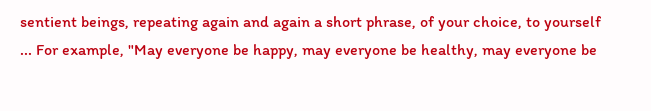sentient beings, repeating again and again a short phrase, of your choice, to yourself ... For example, "May everyone be happy, may everyone be healthy, may everyone be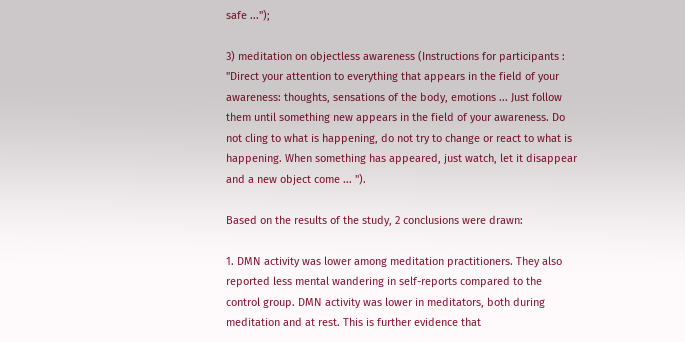safe ...");

3) meditation on objectless awareness (Instructions for participants : "Direct your attention to everything that appears in the field of your awareness: thoughts, sensations of the body, emotions ... Just follow them until something new appears in the field of your awareness. Do not cling to what is happening, do not try to change or react to what is happening. When something has appeared, just watch, let it disappear and a new object come ... ").

Based on the results of the study, 2 conclusions were drawn:

1. DMN activity was lower among meditation practitioners. They also reported less mental wandering in self-reports compared to the control group. DMN activity was lower in meditators, both during meditation and at rest. This is further evidence that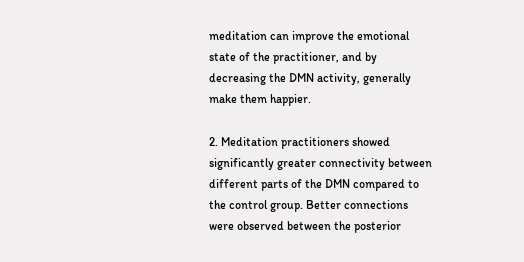meditation can improve the emotional state of the practitioner, and by decreasing the DMN activity, generally make them happier.

2. Meditation practitioners showed significantly greater connectivity between different parts of the DMN compared to the control group. Better connections were observed between the posterior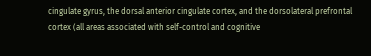cingulate gyrus, the dorsal anterior cingulate cortex, and the dorsolateral prefrontal cortex (all areas associated with self-control and cognitive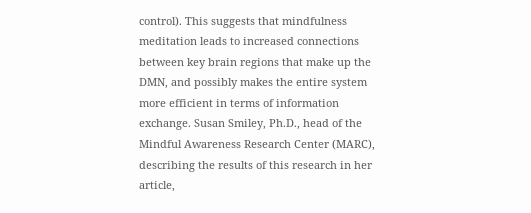control). This suggests that mindfulness meditation leads to increased connections between key brain regions that make up the DMN, and possibly makes the entire system more efficient in terms of information exchange. Susan Smiley, Ph.D., head of the Mindful Awareness Research Center (MARC), describing the results of this research in her article,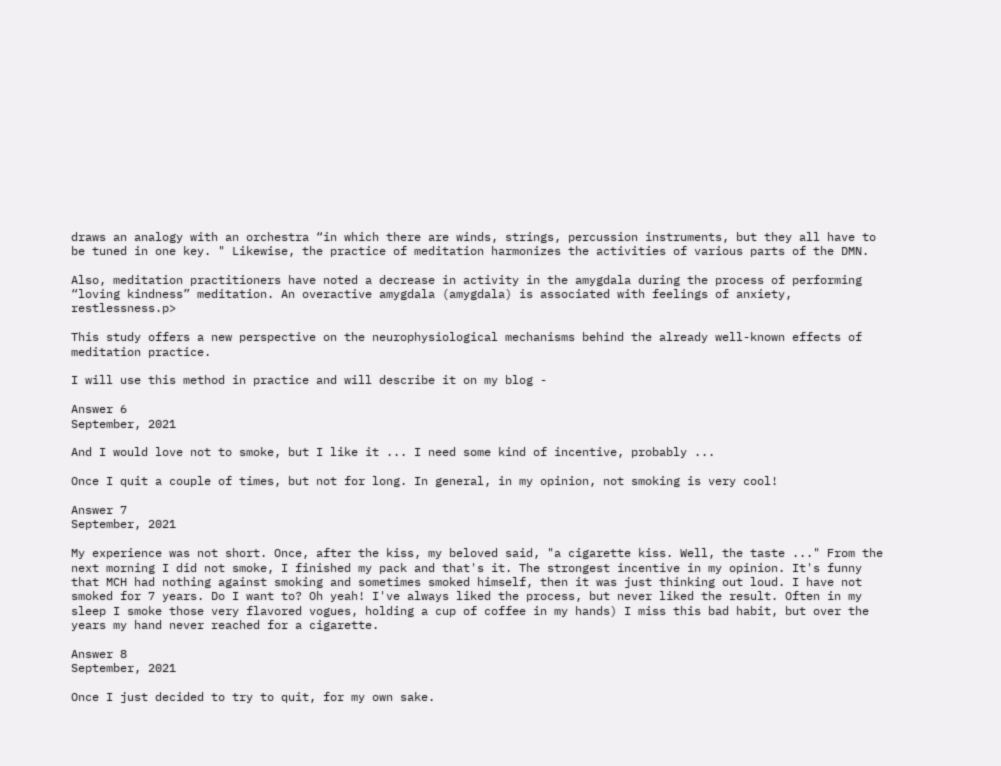draws an analogy with an orchestra “in which there are winds, strings, percussion instruments, but they all have to be tuned in one key. " Likewise, the practice of meditation harmonizes the activities of various parts of the DMN.

Also, meditation practitioners have noted a decrease in activity in the amygdala during the process of performing “loving kindness” meditation. An overactive amygdala (amygdala) is associated with feelings of anxiety, restlessness.p>

This study offers a new perspective on the neurophysiological mechanisms behind the already well-known effects of meditation practice.

I will use this method in practice and will describe it on my blog -

Answer 6
September, 2021

And I would love not to smoke, but I like it ... I need some kind of incentive, probably ...

Once I quit a couple of times, but not for long. In general, in my opinion, not smoking is very cool!

Answer 7
September, 2021

My experience was not short. Once, after the kiss, my beloved said, "a cigarette kiss. Well, the taste ..." From the next morning I did not smoke, I finished my pack and that's it. The strongest incentive in my opinion. It's funny that MCH had nothing against smoking and sometimes smoked himself, then it was just thinking out loud. I have not smoked for 7 years. Do I want to? Oh yeah! I've always liked the process, but never liked the result. Often in my sleep I smoke those very flavored vogues, holding a cup of coffee in my hands) I miss this bad habit, but over the years my hand never reached for a cigarette.

Answer 8
September, 2021

Once I just decided to try to quit, for my own sake.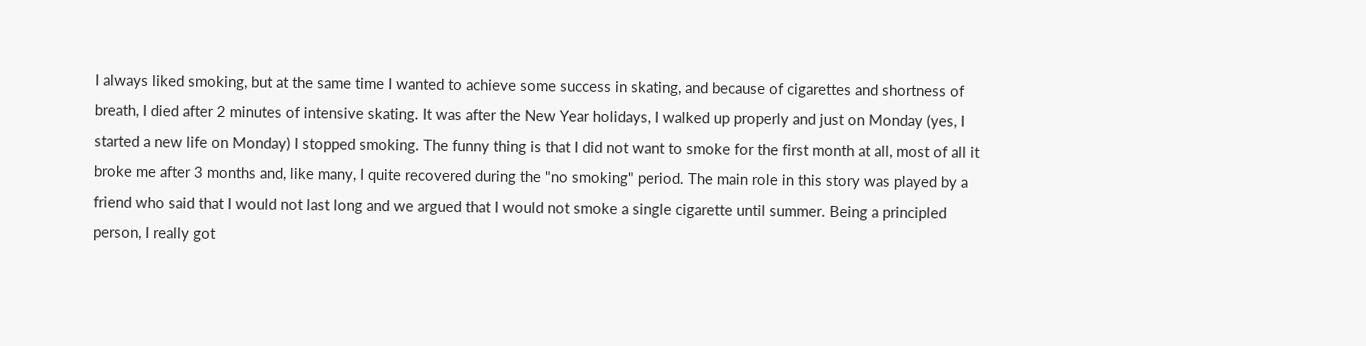I always liked smoking, but at the same time I wanted to achieve some success in skating, and because of cigarettes and shortness of breath, I died after 2 minutes of intensive skating. It was after the New Year holidays, I walked up properly and just on Monday (yes, I started a new life on Monday) I stopped smoking. The funny thing is that I did not want to smoke for the first month at all, most of all it broke me after 3 months and, like many, I quite recovered during the "no smoking" period. The main role in this story was played by a friend who said that I would not last long and we argued that I would not smoke a single cigarette until summer. Being a principled person, I really got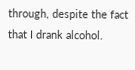through, despite the fact that I drank alcohol.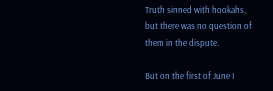Truth sinned with hookahs, but there was no question of them in the dispute.

But on the first of June I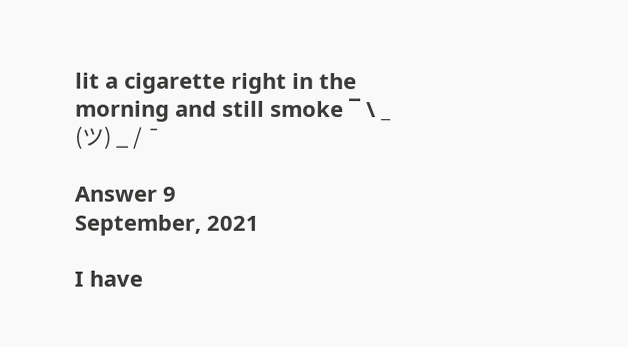lit a cigarette right in the morning and still smoke ¯ \ _ (ツ) _ / ¯

Answer 9
September, 2021

I have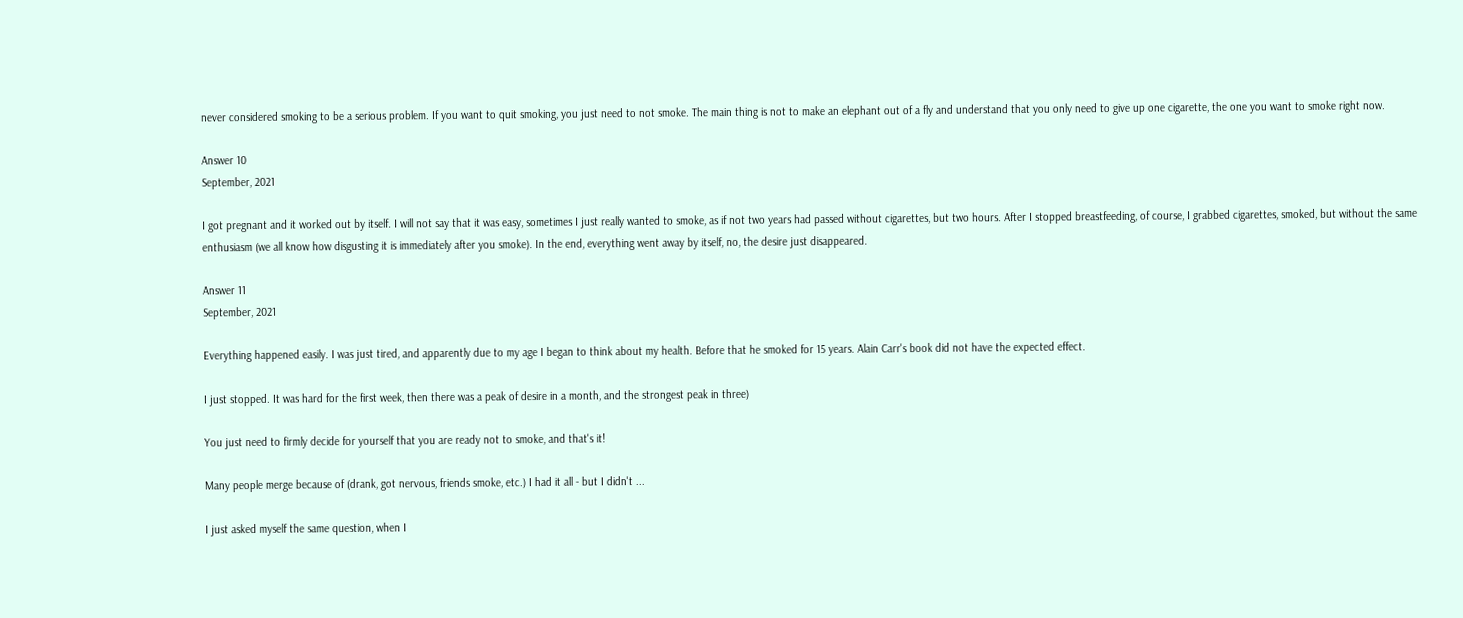never considered smoking to be a serious problem. If you want to quit smoking, you just need to not smoke. The main thing is not to make an elephant out of a fly and understand that you only need to give up one cigarette, the one you want to smoke right now.

Answer 10
September, 2021

I got pregnant and it worked out by itself. I will not say that it was easy, sometimes I just really wanted to smoke, as if not two years had passed without cigarettes, but two hours. After I stopped breastfeeding, of course, I grabbed cigarettes, smoked, but without the same enthusiasm (we all know how disgusting it is immediately after you smoke). In the end, everything went away by itself, no, the desire just disappeared.

Answer 11
September, 2021

Everything happened easily. I was just tired, and apparently due to my age I began to think about my health. Before that he smoked for 15 years. Alain Carr's book did not have the expected effect.

I just stopped. It was hard for the first week, then there was a peak of desire in a month, and the strongest peak in three)

You just need to firmly decide for yourself that you are ready not to smoke, and that's it!

Many people merge because of (drank, got nervous, friends smoke, etc.) I had it all - but I didn't ...

I just asked myself the same question, when I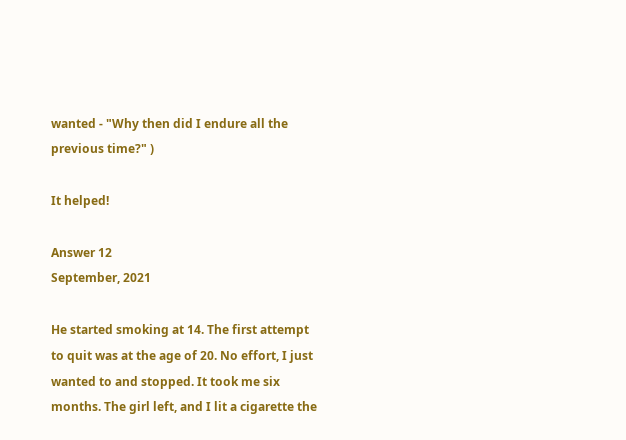wanted - "Why then did I endure all the previous time?" )

It helped!

Answer 12
September, 2021

He started smoking at 14. The first attempt to quit was at the age of 20. No effort, I just wanted to and stopped. It took me six months. The girl left, and I lit a cigarette the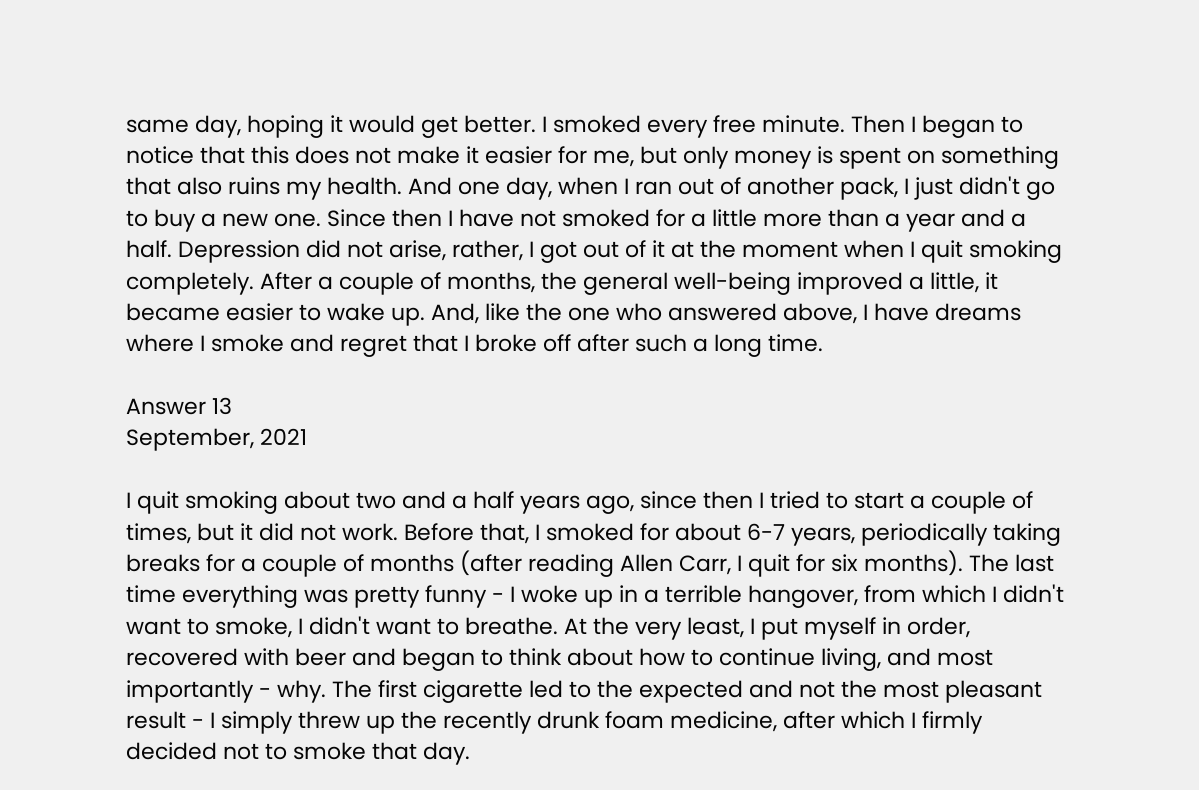same day, hoping it would get better. I smoked every free minute. Then I began to notice that this does not make it easier for me, but only money is spent on something that also ruins my health. And one day, when I ran out of another pack, I just didn't go to buy a new one. Since then I have not smoked for a little more than a year and a half. Depression did not arise, rather, I got out of it at the moment when I quit smoking completely. After a couple of months, the general well-being improved a little, it became easier to wake up. And, like the one who answered above, I have dreams where I smoke and regret that I broke off after such a long time.

Answer 13
September, 2021

I quit smoking about two and a half years ago, since then I tried to start a couple of times, but it did not work. Before that, I smoked for about 6-7 years, periodically taking breaks for a couple of months (after reading Allen Carr, I quit for six months). The last time everything was pretty funny - I woke up in a terrible hangover, from which I didn't want to smoke, I didn't want to breathe. At the very least, I put myself in order, recovered with beer and began to think about how to continue living, and most importantly - why. The first cigarette led to the expected and not the most pleasant result - I simply threw up the recently drunk foam medicine, after which I firmly decided not to smoke that day.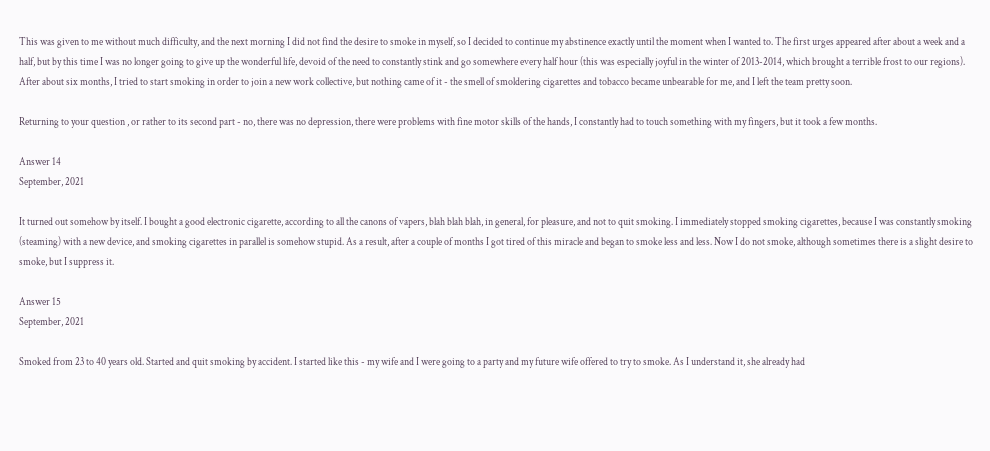This was given to me without much difficulty, and the next morning I did not find the desire to smoke in myself, so I decided to continue my abstinence exactly until the moment when I wanted to. The first urges appeared after about a week and a half, but by this time I was no longer going to give up the wonderful life, devoid of the need to constantly stink and go somewhere every half hour (this was especially joyful in the winter of 2013-2014, which brought a terrible frost to our regions). After about six months, I tried to start smoking in order to join a new work collective, but nothing came of it - the smell of smoldering cigarettes and tobacco became unbearable for me, and I left the team pretty soon.

Returning to your question , or rather to its second part - no, there was no depression, there were problems with fine motor skills of the hands, I constantly had to touch something with my fingers, but it took a few months.

Answer 14
September, 2021

It turned out somehow by itself. I bought a good electronic cigarette, according to all the canons of vapers, blah blah blah, in general, for pleasure, and not to quit smoking. I immediately stopped smoking cigarettes, because I was constantly smoking (steaming) with a new device, and smoking cigarettes in parallel is somehow stupid. As a result, after a couple of months I got tired of this miracle and began to smoke less and less. Now I do not smoke, although sometimes there is a slight desire to smoke, but I suppress it.

Answer 15
September, 2021

Smoked from 23 to 40 years old. Started and quit smoking by accident. I started like this - my wife and I were going to a party and my future wife offered to try to smoke. As I understand it, she already had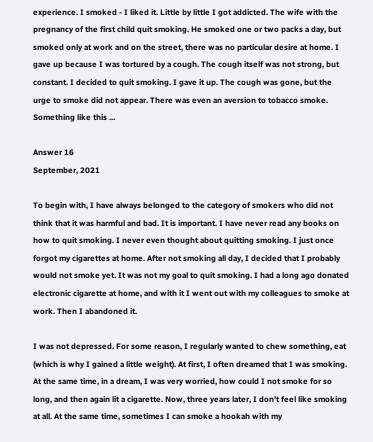experience. I smoked - I liked it. Little by little I got addicted. The wife with the pregnancy of the first child quit smoking. He smoked one or two packs a day, but smoked only at work and on the street, there was no particular desire at home. I gave up because I was tortured by a cough. The cough itself was not strong, but constant. I decided to quit smoking. I gave it up. The cough was gone, but the urge to smoke did not appear. There was even an aversion to tobacco smoke. Something like this ...

Answer 16
September, 2021

To begin with, I have always belonged to the category of smokers who did not think that it was harmful and bad. It is important. I have never read any books on how to quit smoking. I never even thought about quitting smoking. I just once forgot my cigarettes at home. After not smoking all day, I decided that I probably would not smoke yet. It was not my goal to quit smoking. I had a long ago donated electronic cigarette at home, and with it I went out with my colleagues to smoke at work. Then I abandoned it.

I was not depressed. For some reason, I regularly wanted to chew something, eat (which is why I gained a little weight). At first, I often dreamed that I was smoking. At the same time, in a dream, I was very worried, how could I not smoke for so long, and then again lit a cigarette. Now, three years later, I don't feel like smoking at all. At the same time, sometimes I can smoke a hookah with my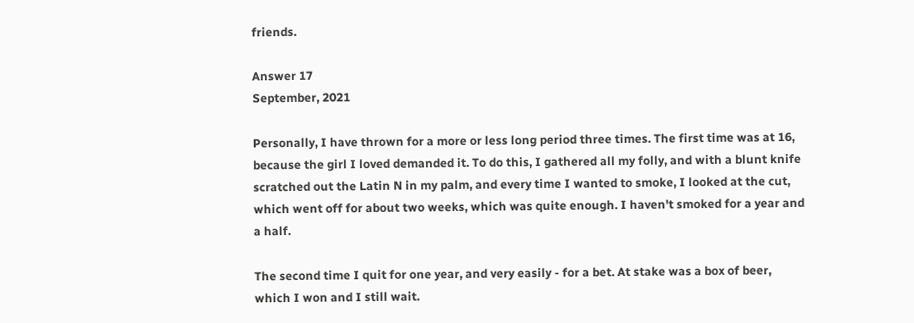friends.

Answer 17
September, 2021

Personally, I have thrown for a more or less long period three times. The first time was at 16, because the girl I loved demanded it. To do this, I gathered all my folly, and with a blunt knife scratched out the Latin N in my palm, and every time I wanted to smoke, I looked at the cut, which went off for about two weeks, which was quite enough. I haven't smoked for a year and a half.

The second time I quit for one year, and very easily - for a bet. At stake was a box of beer, which I won and I still wait.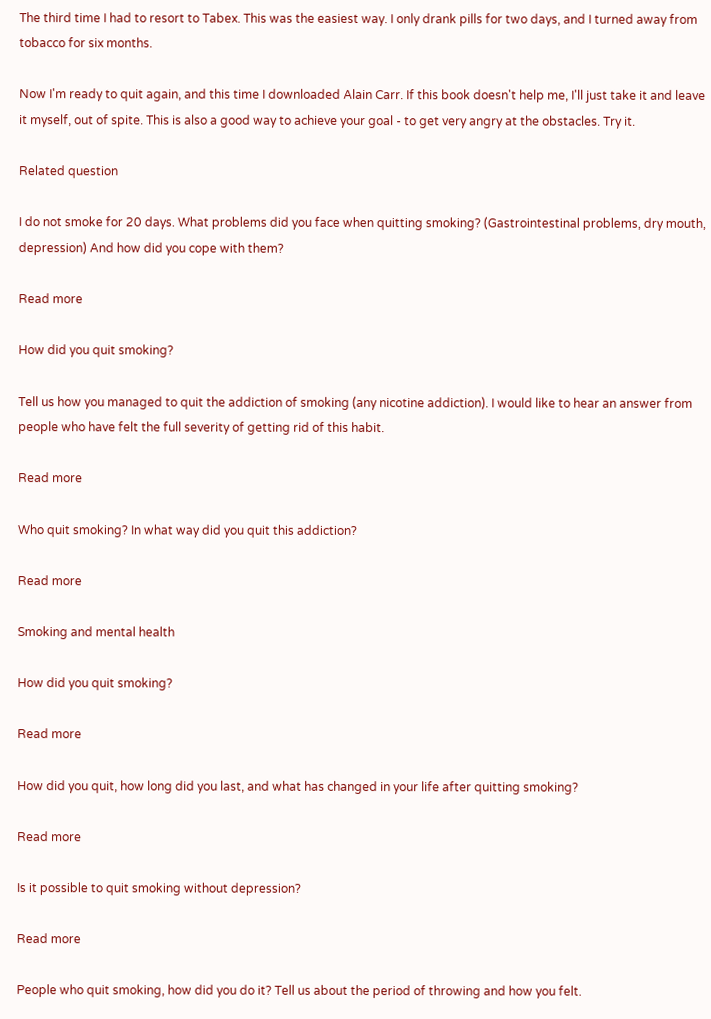The third time I had to resort to Tabex. This was the easiest way. I only drank pills for two days, and I turned away from tobacco for six months.

Now I'm ready to quit again, and this time I downloaded Alain Carr. If this book doesn't help me, I'll just take it and leave it myself, out of spite. This is also a good way to achieve your goal - to get very angry at the obstacles. Try it.

Related question

I do not smoke for 20 days. What problems did you face when quitting smoking? (Gastrointestinal problems, dry mouth, depression) And how did you cope with them?

Read more

How did you quit smoking?

Tell us how you managed to quit the addiction of smoking (any nicotine addiction). I would like to hear an answer from people who have felt the full severity of getting rid of this habit.

Read more

Who quit smoking? In what way did you quit this addiction?

Read more

Smoking and mental health

How did you quit smoking?

Read more

How did you quit, how long did you last, and what has changed in your life after quitting smoking?

Read more

Is it possible to quit smoking without depression?

Read more

People who quit smoking, how did you do it? Tell us about the period of throwing and how you felt.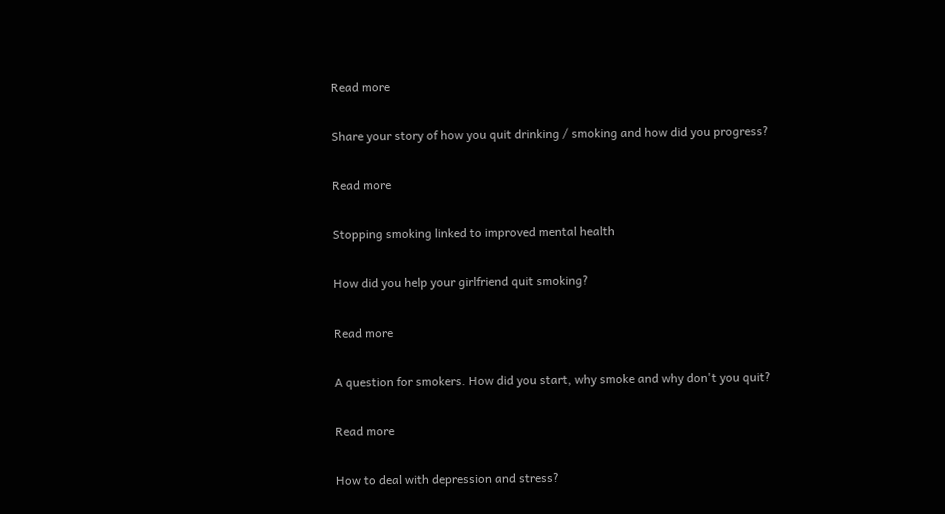Read more

Share your story of how you quit drinking / smoking and how did you progress?

Read more

Stopping smoking linked to improved mental health

How did you help your girlfriend quit smoking?

Read more

A question for smokers. How did you start, why smoke and why don't you quit?

Read more

How to deal with depression and stress?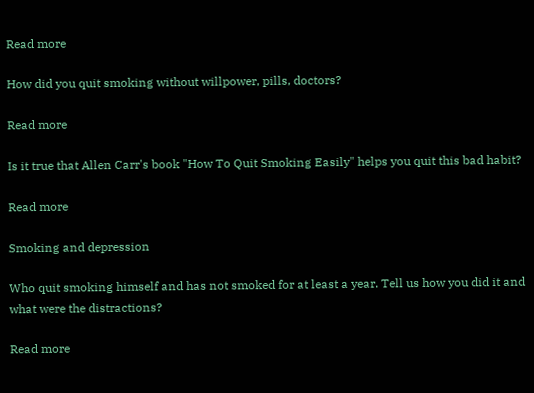Read more

How did you quit smoking without willpower, pills, doctors?

Read more

Is it true that Allen Carr's book "How To Quit Smoking Easily" helps you quit this bad habit?

Read more

Smoking and depression

Who quit smoking himself and has not smoked for at least a year. Tell us how you did it and what were the distractions?

Read more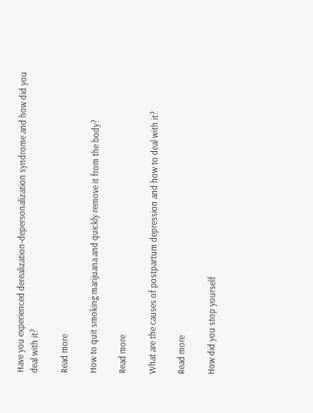Have you experienced derealization-depersonalization syndrome and how did you deal with it?

Read more

How to quit smoking marijuana and quickly remove it from the body?

Read more

What are the causes of postpartum depression and how to deal with it?

Read more

How did you stop yourself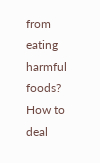from eating harmful foods? How to deal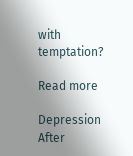with temptation?

Read more

Depression After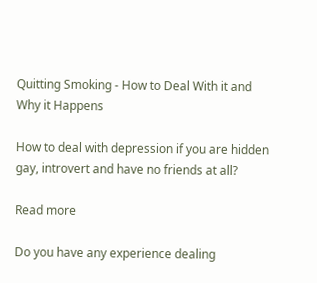Quitting Smoking - How to Deal With it and Why it Happens

How to deal with depression if you are hidden gay, introvert and have no friends at all?

Read more

Do you have any experience dealing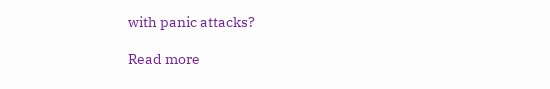with panic attacks?

Read more